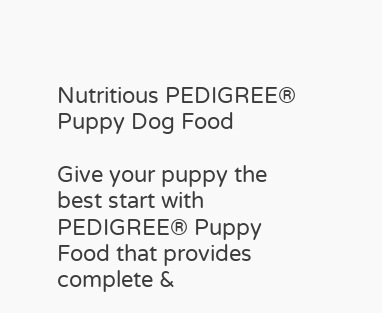Nutritious PEDIGREE® Puppy Dog Food

Give your puppy the best start with PEDIGREE® Puppy Food that provides complete &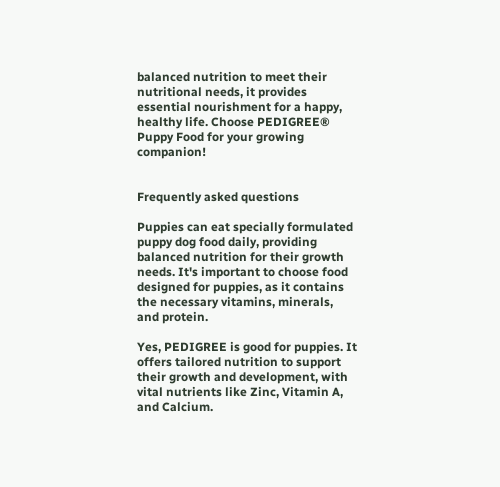balanced nutrition to meet their nutritional needs, it provides essential nourishment for a happy, healthy life. Choose PEDIGREE® Puppy Food for your growing companion!


Frequently asked questions

Puppies can eat specially formulated puppy dog food daily, providing balanced nutrition for their growth needs. It's important to choose food designed for puppies, as it contains the necessary vitamins, minerals, and protein.

Yes, PEDIGREE is good for puppies. It offers tailored nutrition to support their growth and development, with vital nutrients like Zinc, Vitamin A, and Calcium.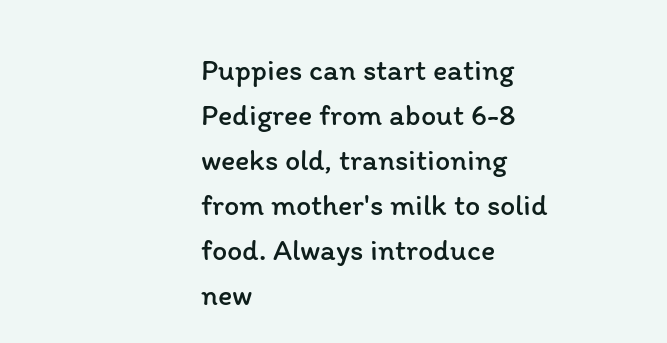Puppies can start eating Pedigree from about 6-8 weeks old, transitioning from mother's milk to solid food. Always introduce new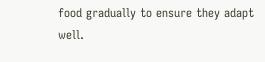food gradually to ensure they adapt well.